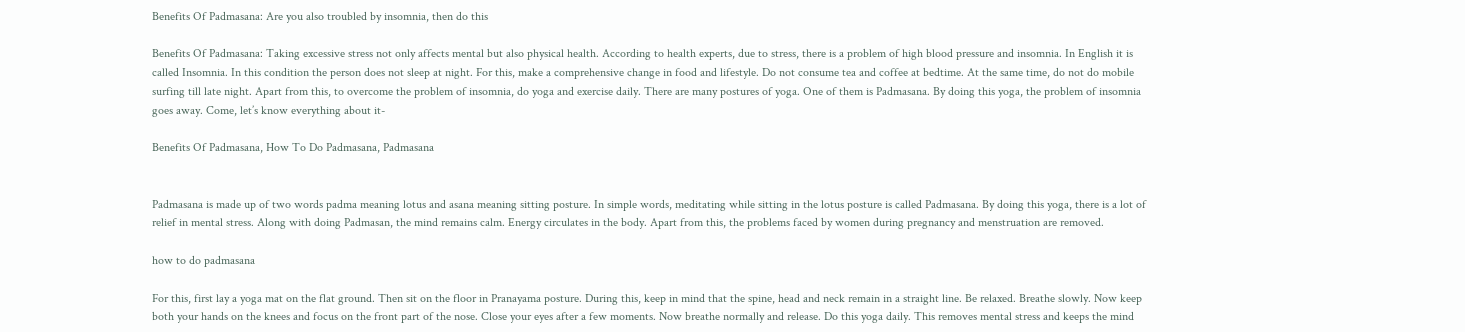Benefits Of Padmasana: Are you also troubled by insomnia, then do this

Benefits Of Padmasana: Taking excessive stress not only affects mental but also physical health. According to health experts, due to stress, there is a problem of high blood pressure and insomnia. In English it is called Insomnia. In this condition the person does not sleep at night. For this, make a comprehensive change in food and lifestyle. Do not consume tea and coffee at bedtime. At the same time, do not do mobile surfing till late night. Apart from this, to overcome the problem of insomnia, do yoga and exercise daily. There are many postures of yoga. One of them is Padmasana. By doing this yoga, the problem of insomnia goes away. Come, let’s know everything about it-

Benefits Of Padmasana, How To Do Padmasana, Padmasana


Padmasana is made up of two words padma meaning lotus and asana meaning sitting posture. In simple words, meditating while sitting in the lotus posture is called Padmasana. By doing this yoga, there is a lot of relief in mental stress. Along with doing Padmasan, the mind remains calm. Energy circulates in the body. Apart from this, the problems faced by women during pregnancy and menstruation are removed.

how to do padmasana

For this, first lay a yoga mat on the flat ground. Then sit on the floor in Pranayama posture. During this, keep in mind that the spine, head and neck remain in a straight line. Be relaxed. Breathe slowly. Now keep both your hands on the knees and focus on the front part of the nose. Close your eyes after a few moments. Now breathe normally and release. Do this yoga daily. This removes mental stress and keeps the mind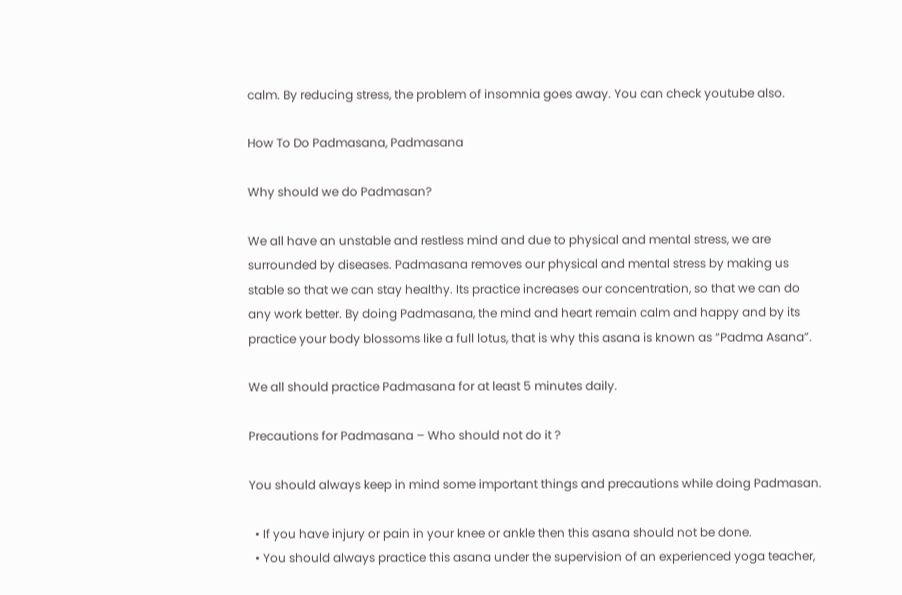calm. By reducing stress, the problem of insomnia goes away. You can check youtube also.

How To Do Padmasana, Padmasana

Why should we do Padmasan?

We all have an unstable and restless mind and due to physical and mental stress, we are surrounded by diseases. Padmasana removes our physical and mental stress by making us stable so that we can stay healthy. Its practice increases our concentration, so that we can do any work better. By doing Padmasana, the mind and heart remain calm and happy and by its practice your body blossoms like a full lotus, that is why this asana is known as “Padma Asana”.

We all should practice Padmasana for at least 5 minutes daily.

Precautions for Padmasana – Who should not do it ?

You should always keep in mind some important things and precautions while doing Padmasan.

  • If you have injury or pain in your knee or ankle then this asana should not be done.
  • You should always practice this asana under the supervision of an experienced yoga teacher,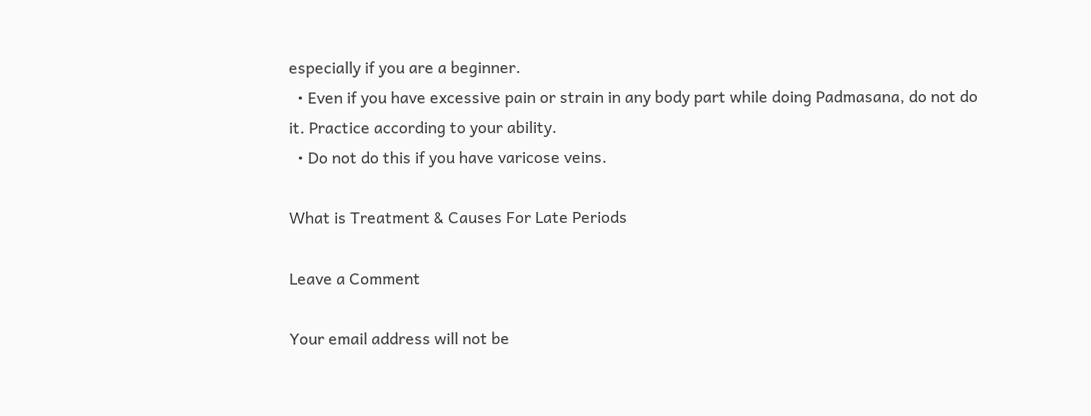especially if you are a beginner.
  • Even if you have excessive pain or strain in any body part while doing Padmasana, do not do it. Practice according to your ability.
  • Do not do this if you have varicose veins.

What is Treatment & Causes For Late Periods

Leave a Comment

Your email address will not be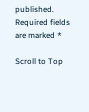published. Required fields are marked *

Scroll to Top